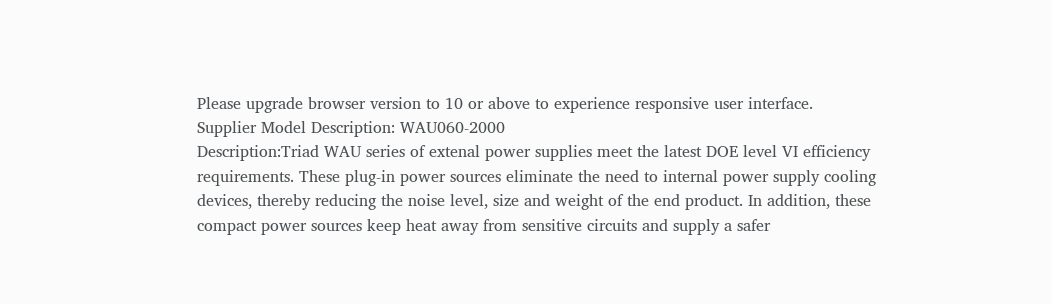Please upgrade browser version to 10 or above to experience responsive user interface.
Supplier Model Description: WAU060-2000
Description:Triad WAU series of extenal power supplies meet the latest DOE level VI efficiency requirements. These plug-in power sources eliminate the need to internal power supply cooling devices, thereby reducing the noise level, size and weight of the end product. In addition, these compact power sources keep heat away from sensitive circuits and supply a safer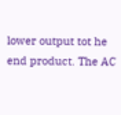lower output tot he end product. The AC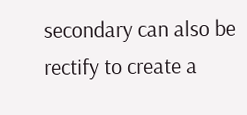secondary can also be rectify to create a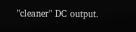"cleaner" DC output.